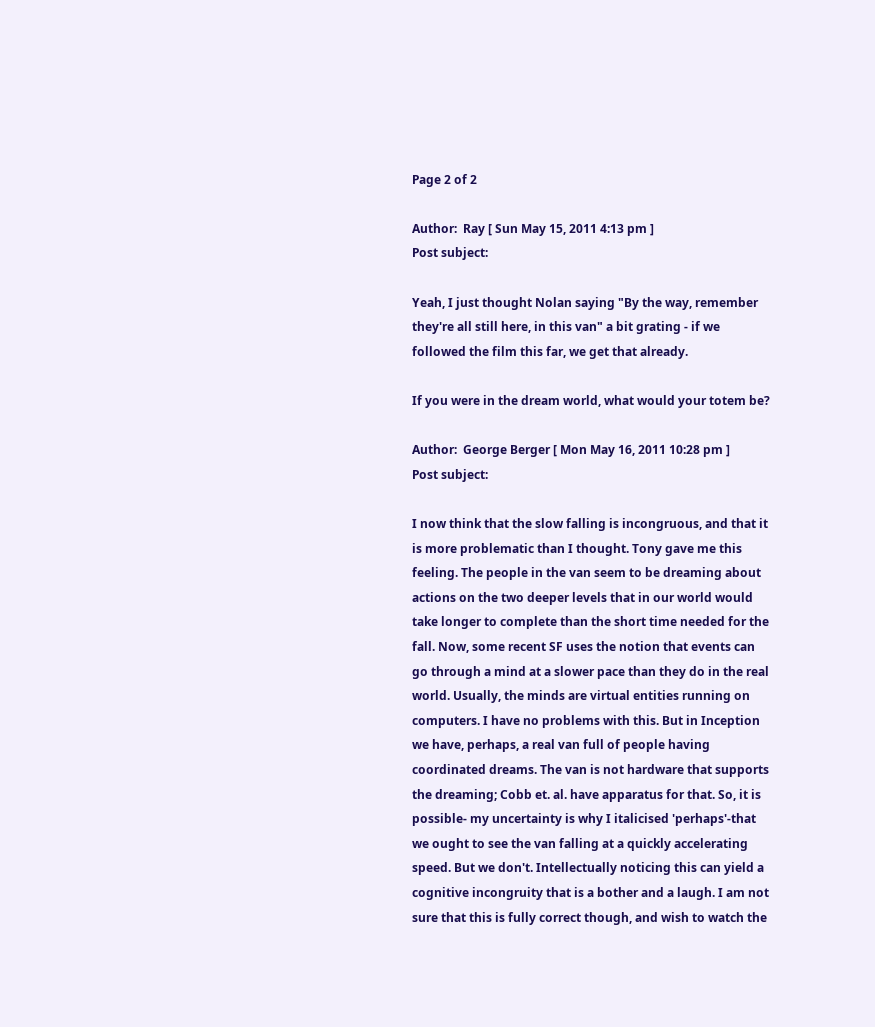Page 2 of 2

Author:  Ray [ Sun May 15, 2011 4:13 pm ]
Post subject:

Yeah, I just thought Nolan saying "By the way, remember they're all still here, in this van" a bit grating - if we followed the film this far, we get that already.

If you were in the dream world, what would your totem be?

Author:  George Berger [ Mon May 16, 2011 10:28 pm ]
Post subject:

I now think that the slow falling is incongruous, and that it is more problematic than I thought. Tony gave me this feeling. The people in the van seem to be dreaming about actions on the two deeper levels that in our world would take longer to complete than the short time needed for the fall. Now, some recent SF uses the notion that events can go through a mind at a slower pace than they do in the real world. Usually, the minds are virtual entities running on computers. I have no problems with this. But in Inception we have, perhaps, a real van full of people having coordinated dreams. The van is not hardware that supports the dreaming; Cobb et. al. have apparatus for that. So, it is possible- my uncertainty is why I italicised 'perhaps'-that we ought to see the van falling at a quickly accelerating speed. But we don't. Intellectually noticing this can yield a cognitive incongruity that is a bother and a laugh. I am not sure that this is fully correct though, and wish to watch the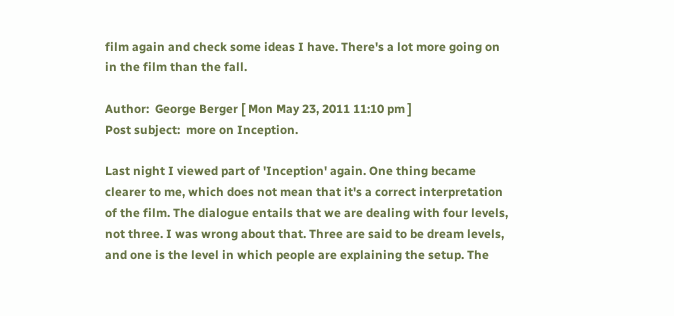film again and check some ideas I have. There's a lot more going on in the film than the fall.

Author:  George Berger [ Mon May 23, 2011 11:10 pm ]
Post subject:  more on Inception.

Last night I viewed part of 'Inception' again. One thing became clearer to me, which does not mean that it's a correct interpretation of the film. The dialogue entails that we are dealing with four levels, not three. I was wrong about that. Three are said to be dream levels, and one is the level in which people are explaining the setup. The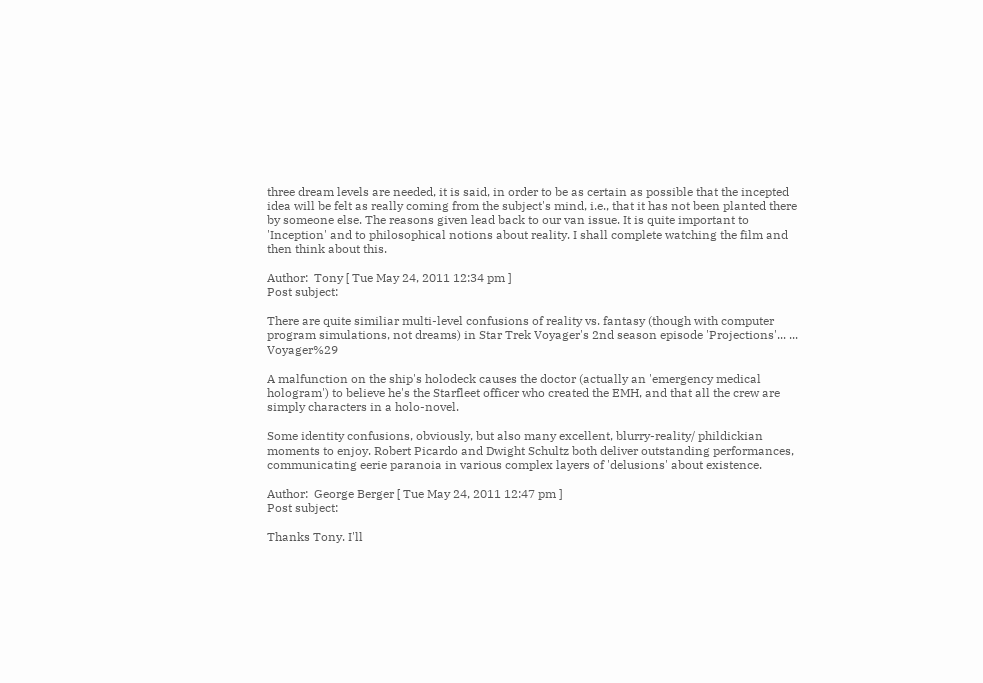three dream levels are needed, it is said, in order to be as certain as possible that the incepted idea will be felt as really coming from the subject's mind, i.e., that it has not been planted there by someone else. The reasons given lead back to our van issue. It is quite important to 'Inception' and to philosophical notions about reality. I shall complete watching the film and then think about this.

Author:  Tony [ Tue May 24, 2011 12:34 pm ]
Post subject:

There are quite similiar multi-level confusions of reality vs. fantasy (though with computer program simulations, not dreams) in Star Trek Voyager's 2nd season episode 'Projections'... ... Voyager%29

A malfunction on the ship's holodeck causes the doctor (actually an 'emergency medical hologram') to believe he's the Starfleet officer who created the EMH, and that all the crew are simply characters in a holo-novel.

Some identity confusions, obviously, but also many excellent, blurry-reality/ phildickian moments to enjoy. Robert Picardo and Dwight Schultz both deliver outstanding performances, communicating eerie paranoia in various complex layers of 'delusions' about existence.

Author:  George Berger [ Tue May 24, 2011 12:47 pm ]
Post subject:

Thanks Tony. I'll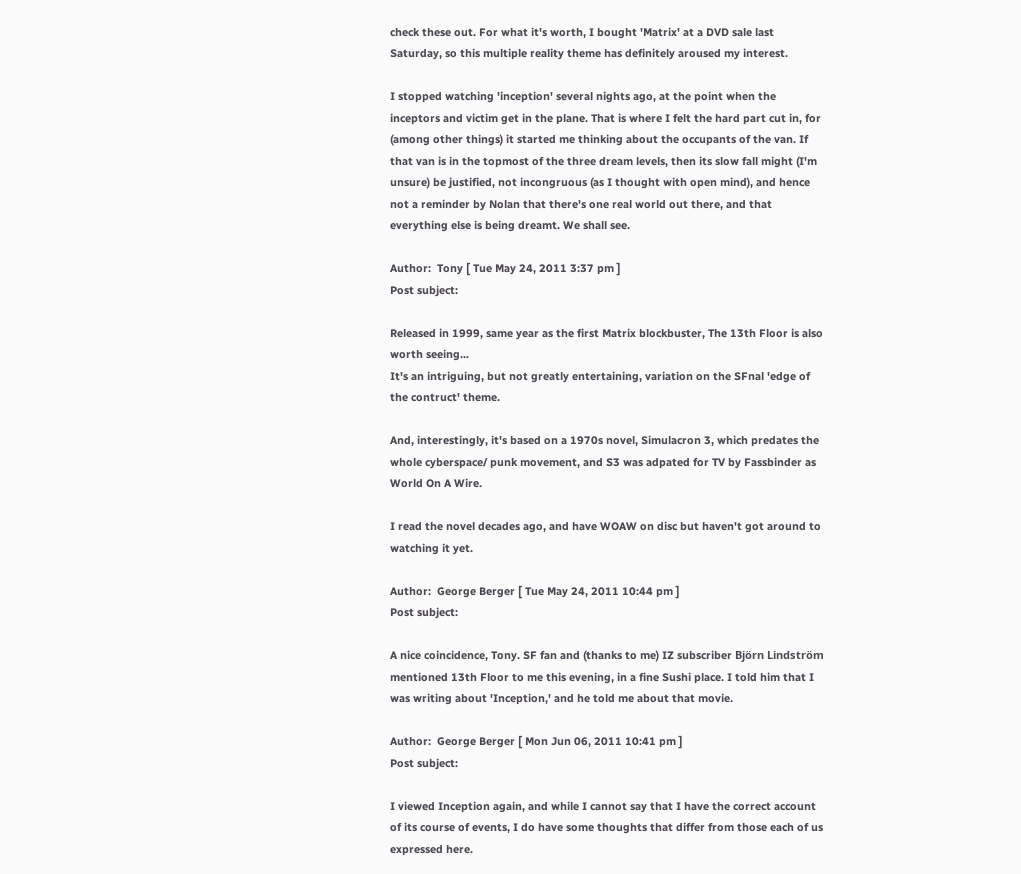check these out. For what it's worth, I bought 'Matrix' at a DVD sale last Saturday, so this multiple reality theme has definitely aroused my interest.

I stopped watching 'inception' several nights ago, at the point when the inceptors and victim get in the plane. That is where I felt the hard part cut in, for (among other things) it started me thinking about the occupants of the van. If that van is in the topmost of the three dream levels, then its slow fall might (I'm unsure) be justified, not incongruous (as I thought with open mind), and hence not a reminder by Nolan that there's one real world out there, and that everything else is being dreamt. We shall see.

Author:  Tony [ Tue May 24, 2011 3:37 pm ]
Post subject:

Released in 1999, same year as the first Matrix blockbuster, The 13th Floor is also worth seeing...
It's an intriguing, but not greatly entertaining, variation on the SFnal 'edge of the contruct' theme.

And, interestingly, it's based on a 1970s novel, Simulacron 3, which predates the whole cyberspace/ punk movement, and S3 was adpated for TV by Fassbinder as World On A Wire.

I read the novel decades ago, and have WOAW on disc but haven't got around to watching it yet.

Author:  George Berger [ Tue May 24, 2011 10:44 pm ]
Post subject:

A nice coincidence, Tony. SF fan and (thanks to me) IZ subscriber Björn Lindström mentioned 13th Floor to me this evening, in a fine Sushi place. I told him that I was writing about 'Inception,' and he told me about that movie.

Author:  George Berger [ Mon Jun 06, 2011 10:41 pm ]
Post subject:

I viewed Inception again, and while I cannot say that I have the correct account of its course of events, I do have some thoughts that differ from those each of us expressed here.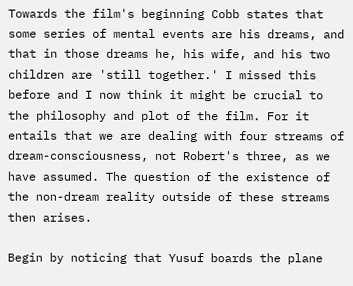Towards the film's beginning Cobb states that some series of mental events are his dreams, and that in those dreams he, his wife, and his two children are 'still together.' I missed this before and I now think it might be crucial to the philosophy and plot of the film. For it entails that we are dealing with four streams of dream-consciousness, not Robert's three, as we have assumed. The question of the existence of the non-dream reality outside of these streams then arises.

Begin by noticing that Yusuf boards the plane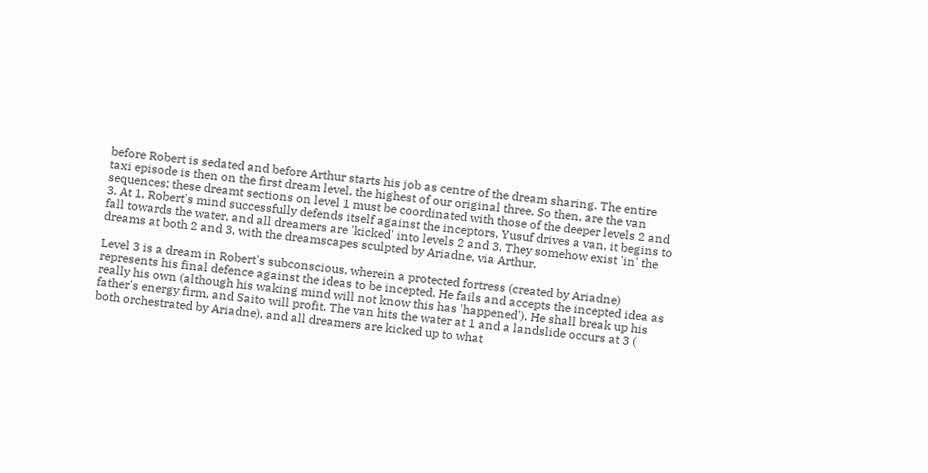before Robert is sedated and before Arthur starts his job as centre of the dream sharing. The entire taxi episode is then on the first dream level, the highest of our original three. So then, are the van sequences; these dreamt sections on level 1 must be coordinated with those of the deeper levels 2 and 3. At 1, Robert's mind successfully defends itself against the inceptors, Yusuf drives a van, it begins to fall towards the water, and all dreamers are 'kicked' into levels 2 and 3. They somehow exist 'in' the dreams at both 2 and 3, with the dreamscapes sculpted by Ariadne, via Arthur.

Level 3 is a dream in Robert's subconscious, wherein a protected fortress (created by Ariadne) represents his final defence against the ideas to be incepted. He fails and accepts the incepted idea as really his own (although his waking mind will not know this has 'happened'). He shall break up his father's energy firm, and Saito will profit. The van hits the water at 1 and a landslide occurs at 3 ( both orchestrated by Ariadne), and all dreamers are kicked up to what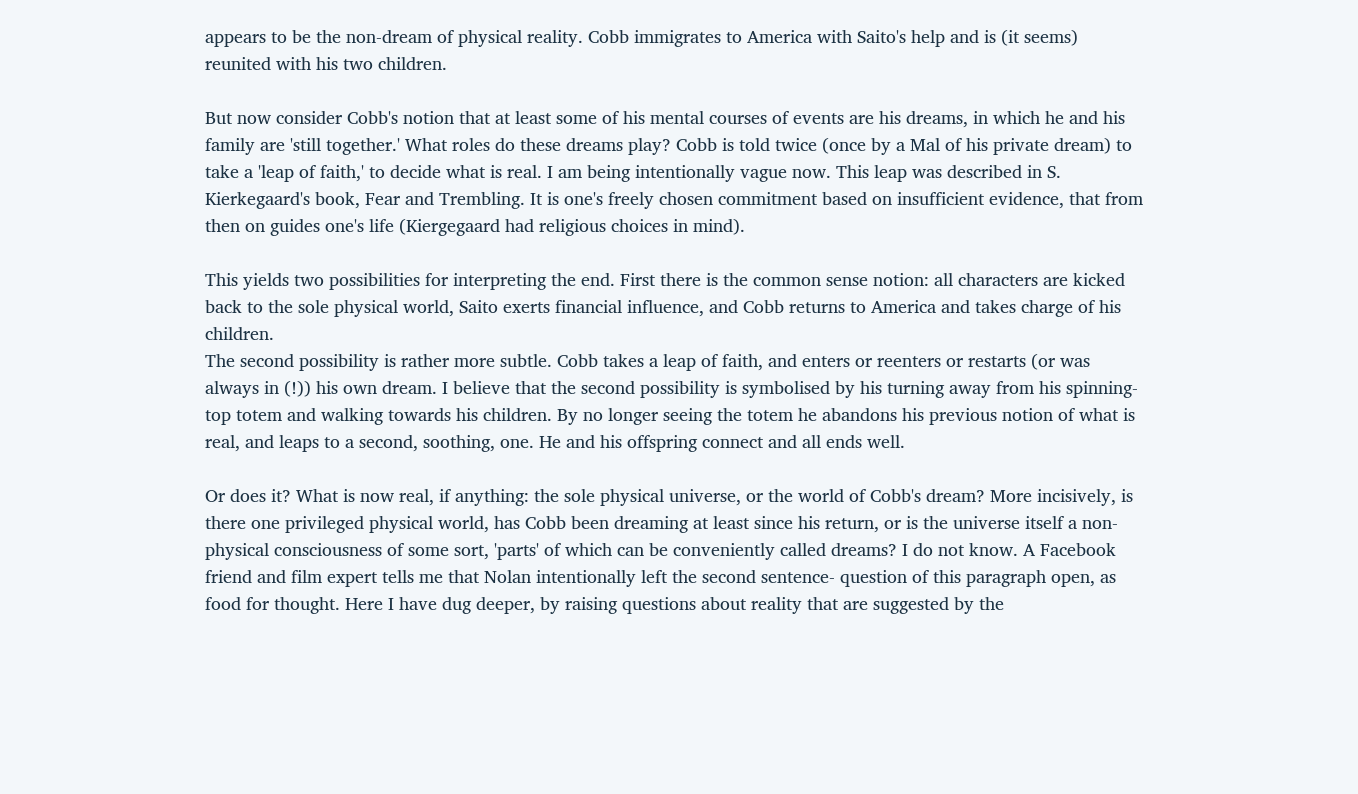appears to be the non-dream of physical reality. Cobb immigrates to America with Saito's help and is (it seems) reunited with his two children.

But now consider Cobb's notion that at least some of his mental courses of events are his dreams, in which he and his family are 'still together.' What roles do these dreams play? Cobb is told twice (once by a Mal of his private dream) to take a 'leap of faith,' to decide what is real. I am being intentionally vague now. This leap was described in S. Kierkegaard's book, Fear and Trembling. It is one's freely chosen commitment based on insufficient evidence, that from then on guides one's life (Kiergegaard had religious choices in mind).

This yields two possibilities for interpreting the end. First there is the common sense notion: all characters are kicked back to the sole physical world, Saito exerts financial influence, and Cobb returns to America and takes charge of his children.
The second possibility is rather more subtle. Cobb takes a leap of faith, and enters or reenters or restarts (or was always in (!)) his own dream. I believe that the second possibility is symbolised by his turning away from his spinning-top totem and walking towards his children. By no longer seeing the totem he abandons his previous notion of what is real, and leaps to a second, soothing, one. He and his offspring connect and all ends well.

Or does it? What is now real, if anything: the sole physical universe, or the world of Cobb's dream? More incisively, is there one privileged physical world, has Cobb been dreaming at least since his return, or is the universe itself a non-physical consciousness of some sort, 'parts' of which can be conveniently called dreams? I do not know. A Facebook friend and film expert tells me that Nolan intentionally left the second sentence- question of this paragraph open, as food for thought. Here I have dug deeper, by raising questions about reality that are suggested by the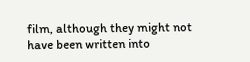film, although they might not have been written into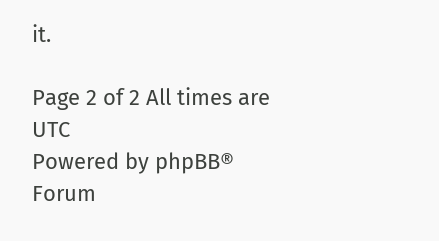it.

Page 2 of 2 All times are UTC
Powered by phpBB® Forum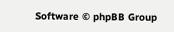Software © phpBB Group